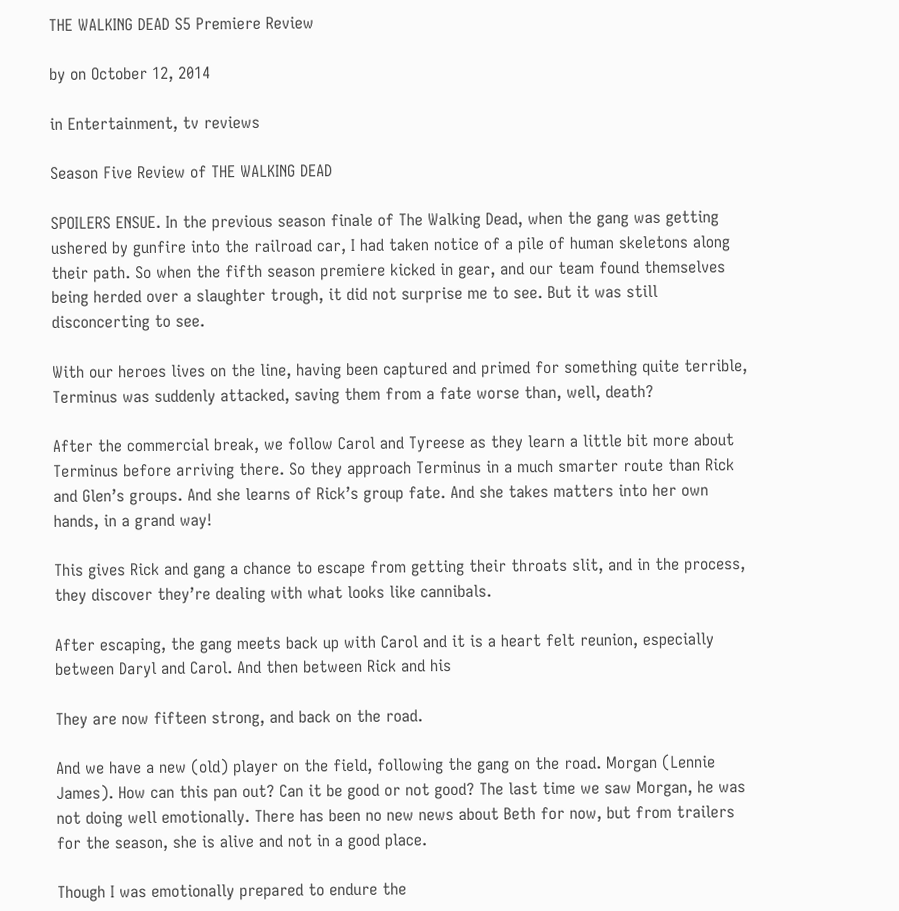THE WALKING DEAD S5 Premiere Review

by on October 12, 2014

in Entertainment, tv reviews

Season Five Review of THE WALKING DEAD

SPOILERS ENSUE. In the previous season finale of The Walking Dead, when the gang was getting ushered by gunfire into the railroad car, I had taken notice of a pile of human skeletons along their path. So when the fifth season premiere kicked in gear, and our team found themselves being herded over a slaughter trough, it did not surprise me to see. But it was still disconcerting to see.

With our heroes lives on the line, having been captured and primed for something quite terrible, Terminus was suddenly attacked, saving them from a fate worse than, well, death?

After the commercial break, we follow Carol and Tyreese as they learn a little bit more about Terminus before arriving there. So they approach Terminus in a much smarter route than Rick and Glen’s groups. And she learns of Rick’s group fate. And she takes matters into her own hands, in a grand way!

This gives Rick and gang a chance to escape from getting their throats slit, and in the process, they discover they’re dealing with what looks like cannibals.

After escaping, the gang meets back up with Carol and it is a heart felt reunion, especially between Daryl and Carol. And then between Rick and his

They are now fifteen strong, and back on the road.

And we have a new (old) player on the field, following the gang on the road. Morgan (Lennie James). How can this pan out? Can it be good or not good? The last time we saw Morgan, he was not doing well emotionally. There has been no new news about Beth for now, but from trailers for the season, she is alive and not in a good place.

Though I was emotionally prepared to endure the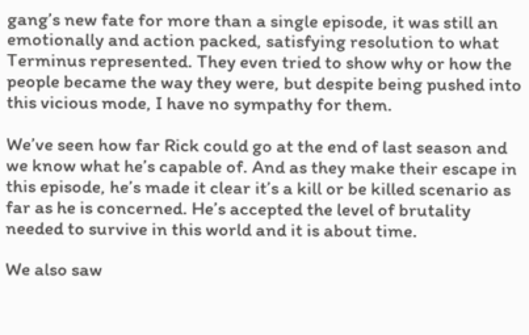gang’s new fate for more than a single episode, it was still an emotionally and action packed, satisfying resolution to what Terminus represented. They even tried to show why or how the people became the way they were, but despite being pushed into this vicious mode, I have no sympathy for them.

We’ve seen how far Rick could go at the end of last season and we know what he’s capable of. And as they make their escape in this episode, he’s made it clear it’s a kill or be killed scenario as far as he is concerned. He’s accepted the level of brutality needed to survive in this world and it is about time.

We also saw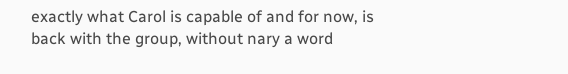exactly what Carol is capable of and for now, is back with the group, without nary a word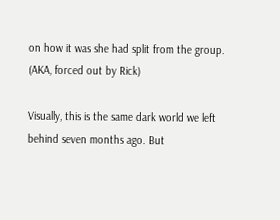on how it was she had split from the group. (AKA, forced out by Rick)

Visually, this is the same dark world we left behind seven months ago. But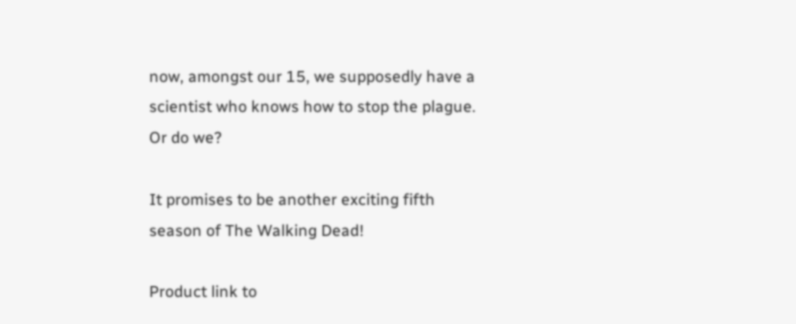now, amongst our 15, we supposedly have a scientist who knows how to stop the plague. Or do we?

It promises to be another exciting fifth season of The Walking Dead!

Product link to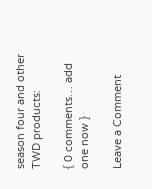season four and other TWD products:

{ 0 comments… add one now }

Leave a Comment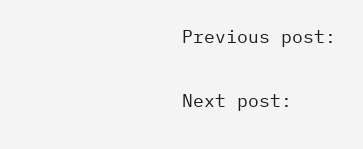Previous post:

Next post: